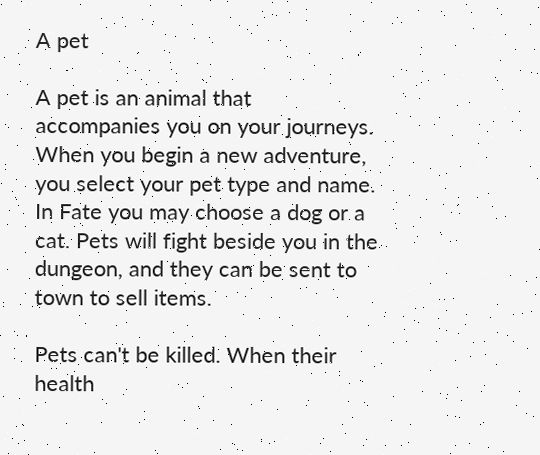A pet

A pet is an animal that accompanies you on your journeys. When you begin a new adventure, you select your pet type and name. In Fate you may choose a dog or a cat. Pets will fight beside you in the dungeon, and they can be sent to town to sell items.

Pets can't be killed. When their health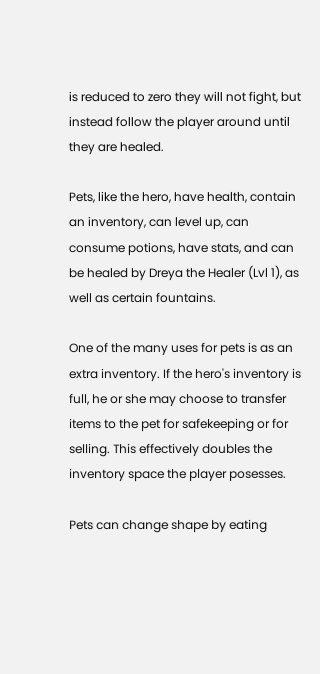is reduced to zero they will not fight, but instead follow the player around until they are healed.

Pets, like the hero, have health, contain an inventory, can level up, can consume potions, have stats, and can be healed by Dreya the Healer (Lvl 1), as well as certain fountains.

One of the many uses for pets is as an extra inventory. If the hero's inventory is full, he or she may choose to transfer items to the pet for safekeeping or for selling. This effectively doubles the inventory space the player posesses.

Pets can change shape by eating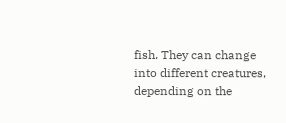fish. They can change into different creatures, depending on the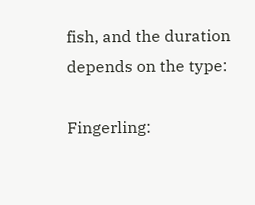fish, and the duration depends on the type:

Fingerling: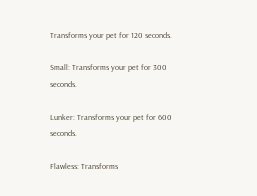Transforms your pet for 120 seconds.

Small: Transforms your pet for 300 seconds.

Lunker: Transforms your pet for 600 seconds.

Flawless: Transforms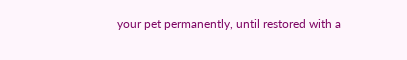your pet permanently, until restored with a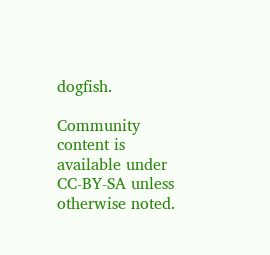dogfish.

Community content is available under CC-BY-SA unless otherwise noted.